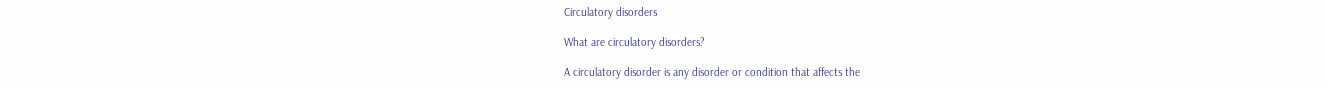Circulatory disorders

What are circulatory disorders?

A circulatory disorder is any disorder or condition that affects the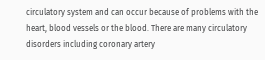circulatory system and can occur because of problems with the heart, blood vessels or the blood. There are many circulatory disorders including coronary artery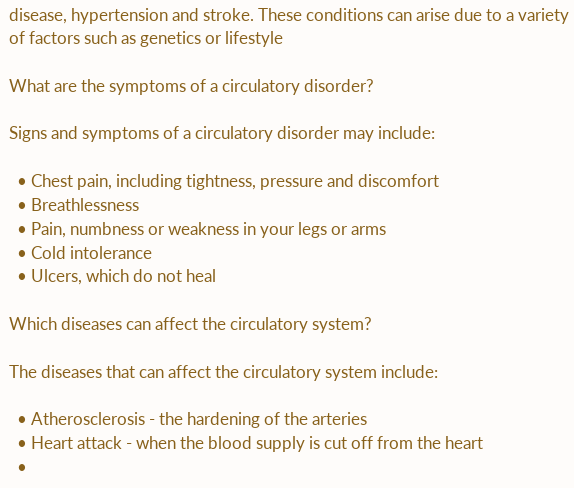disease, hypertension and stroke. These conditions can arise due to a variety of factors such as genetics or lifestyle

What are the symptoms of a circulatory disorder?

Signs and symptoms of a circulatory disorder may include:

  • Chest pain, including tightness, pressure and discomfort
  • Breathlessness
  • Pain, numbness or weakness in your legs or arms
  • Cold intolerance
  • Ulcers, which do not heal

Which diseases can affect the circulatory system?

The diseases that can affect the circulatory system include:

  • Atherosclerosis - the hardening of the arteries
  • Heart attack - when the blood supply is cut off from the heart
  •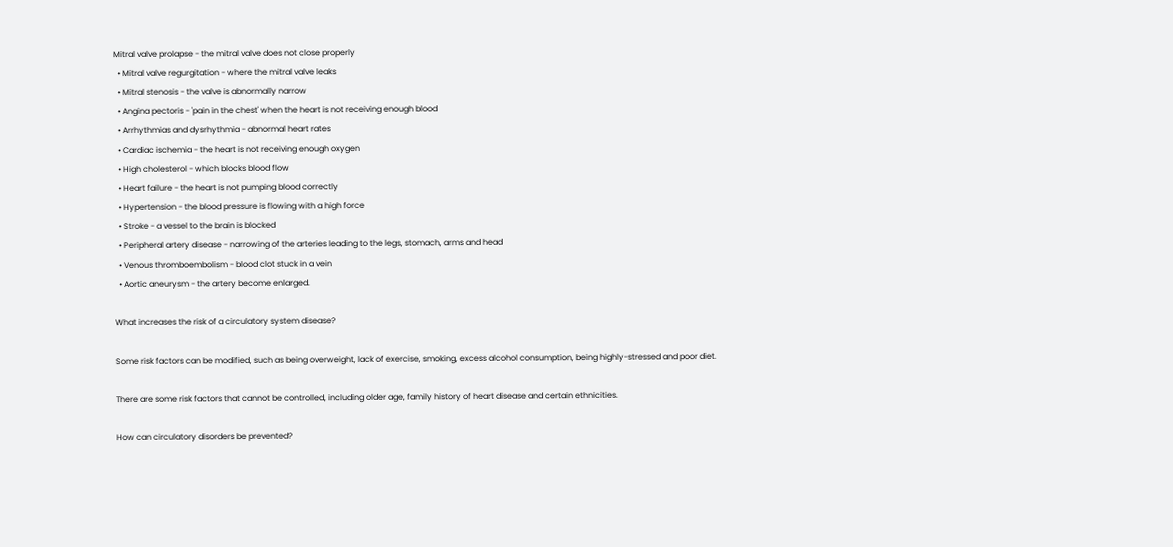Mitral valve prolapse - the mitral valve does not close properly
  • Mitral valve regurgitation - where the mitral valve leaks
  • Mitral stenosis - the valve is abnormally narrow
  • Angina pectoris - 'pain in the chest' when the heart is not receiving enough blood
  • Arrhythmias and dysrhythmia - abnormal heart rates
  • Cardiac ischemia - the heart is not receiving enough oxygen
  • High cholesterol - which blocks blood flow
  • Heart failure - the heart is not pumping blood correctly
  • Hypertension - the blood pressure is flowing with a high force
  • Stroke - a vessel to the brain is blocked
  • Peripheral artery disease - narrowing of the arteries leading to the legs, stomach, arms and head
  • Venous thromboembolism - blood clot stuck in a vein
  • Aortic aneurysm - the artery become enlarged.

What increases the risk of a circulatory system disease?

Some risk factors can be modified, such as being overweight, lack of exercise, smoking, excess alcohol consumption, being highly-stressed and poor diet.

There are some risk factors that cannot be controlled, including older age, family history of heart disease and certain ethnicities.

How can circulatory disorders be prevented?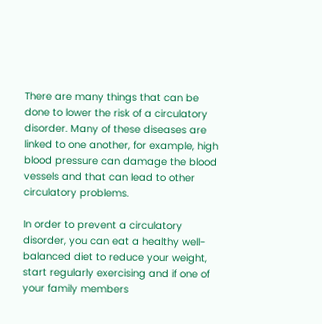There are many things that can be done to lower the risk of a circulatory disorder. Many of these diseases are linked to one another, for example, high blood pressure can damage the blood vessels and that can lead to other circulatory problems.

In order to prevent a circulatory disorder, you can eat a healthy well-balanced diet to reduce your weight, start regularly exercising and if one of your family members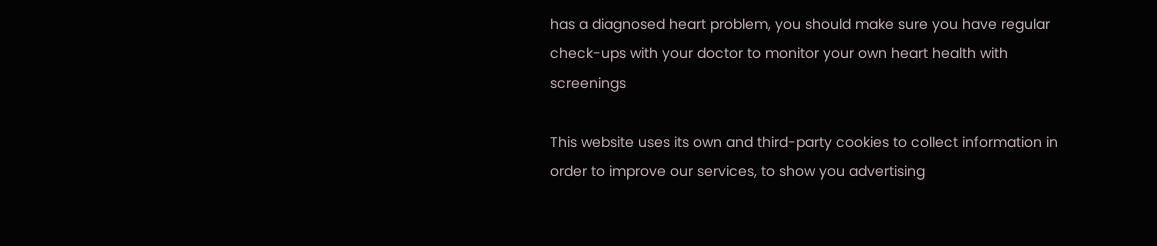has a diagnosed heart problem, you should make sure you have regular check-ups with your doctor to monitor your own heart health with screenings

This website uses its own and third-party cookies to collect information in order to improve our services, to show you advertising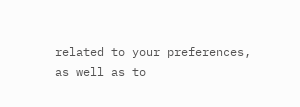related to your preferences, as well as to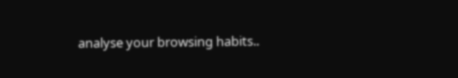analyse your browsing habits..